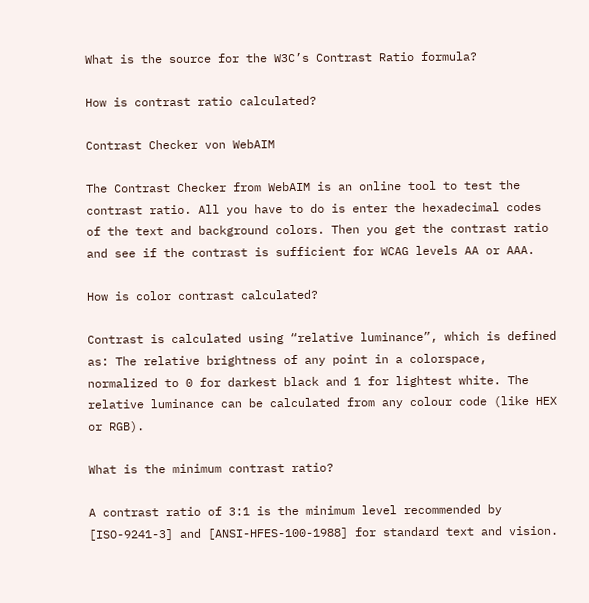What is the source for the W3C’s Contrast Ratio formula?

How is contrast ratio calculated?

Contrast Checker von WebAIM

The Contrast Checker from WebAIM is an online tool to test the contrast ratio. All you have to do is enter the hexadecimal codes of the text and background colors. Then you get the contrast ratio and see if the contrast is sufficient for WCAG levels AA or AAA.

How is color contrast calculated?

Contrast is calculated using “relative luminance”, which is defined as: The relative brightness of any point in a colorspace, normalized to 0 for darkest black and 1 for lightest white. The relative luminance can be calculated from any colour code (like HEX or RGB).

What is the minimum contrast ratio?

A contrast ratio of 3:1 is the minimum level recommended by [ISO-9241-3] and [ANSI-HFES-100-1988] for standard text and vision.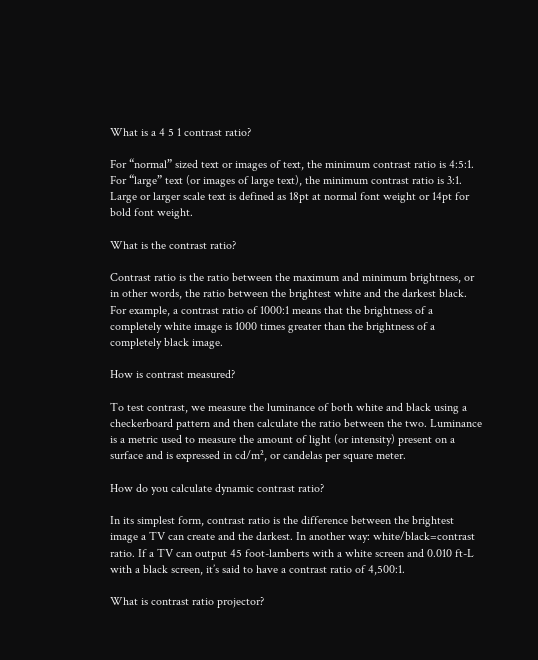What is a 4 5 1 contrast ratio?

For “normal” sized text or images of text, the minimum contrast ratio is 4:5:1. For “large” text (or images of large text), the minimum contrast ratio is 3:1. Large or larger scale text is defined as 18pt at normal font weight or 14pt for bold font weight.

What is the contrast ratio?

Contrast ratio is the ratio between the maximum and minimum brightness, or in other words, the ratio between the brightest white and the darkest black. For example, a contrast ratio of 1000:1 means that the brightness of a completely white image is 1000 times greater than the brightness of a completely black image.

How is contrast measured?

To test contrast, we measure the luminance of both white and black using a checkerboard pattern and then calculate the ratio between the two. Luminance is a metric used to measure the amount of light (or intensity) present on a surface and is expressed in cd/m², or candelas per square meter.

How do you calculate dynamic contrast ratio?

In its simplest form, contrast ratio is the difference between the brightest image a TV can create and the darkest. In another way: white/black=contrast ratio. If a TV can output 45 foot-lamberts with a white screen and 0.010 ft-L with a black screen, it’s said to have a contrast ratio of 4,500:1.

What is contrast ratio projector?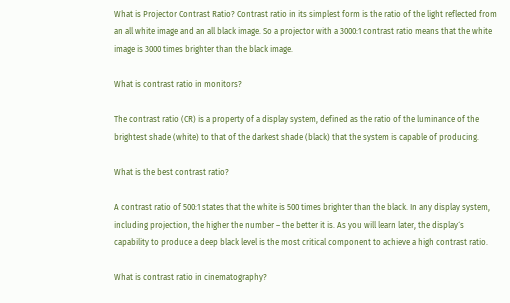What is Projector Contrast Ratio? Contrast ratio in its simplest form is the ratio of the light reflected from an all white image and an all black image. So a projector with a 3000:1 contrast ratio means that the white image is 3000 times brighter than the black image.

What is contrast ratio in monitors?

The contrast ratio (CR) is a property of a display system, defined as the ratio of the luminance of the brightest shade (white) to that of the darkest shade (black) that the system is capable of producing.

What is the best contrast ratio?

A contrast ratio of 500:1 states that the white is 500 times brighter than the black. In any display system, including projection, the higher the number – the better it is. As you will learn later, the display´s capability to produce a deep black level is the most critical component to achieve a high contrast ratio.

What is contrast ratio in cinematography?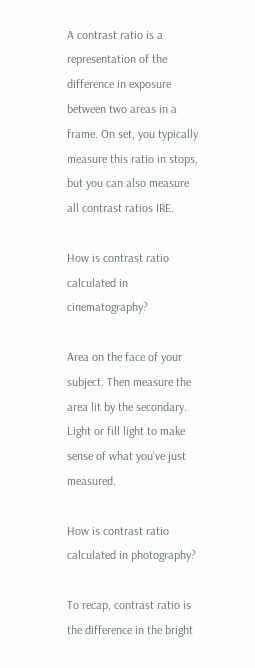A contrast ratio is a representation of the difference in exposure between two areas in a frame. On set, you typically measure this ratio in stops, but you can also measure all contrast ratios IRE.

How is contrast ratio calculated in cinematography?

Area on the face of your subject. Then measure the area lit by the secondary. Light or fill light to make sense of what you've just measured.

How is contrast ratio calculated in photography?

To recap, contrast ratio is the difference in the bright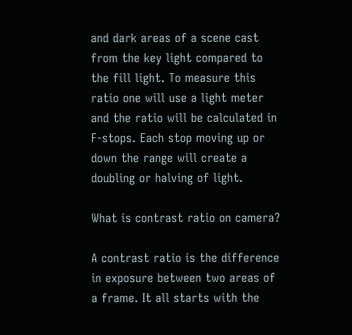and dark areas of a scene cast from the key light compared to the fill light. To measure this ratio one will use a light meter and the ratio will be calculated in F-stops. Each stop moving up or down the range will create a doubling or halving of light.

What is contrast ratio on camera?

A contrast ratio is the difference in exposure between two areas of a frame. It all starts with the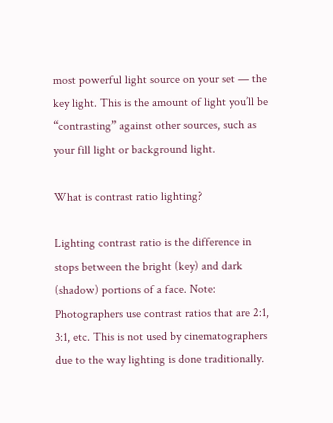most powerful light source on your set — the key light. This is the amount of light you’ll be “contrasting” against other sources, such as your fill light or background light.

What is contrast ratio lighting?

Lighting contrast ratio is the difference in stops between the bright (key) and dark (shadow) portions of a face. Note: Photographers use contrast ratios that are 2:1, 3:1, etc. This is not used by cinematographers due to the way lighting is done traditionally.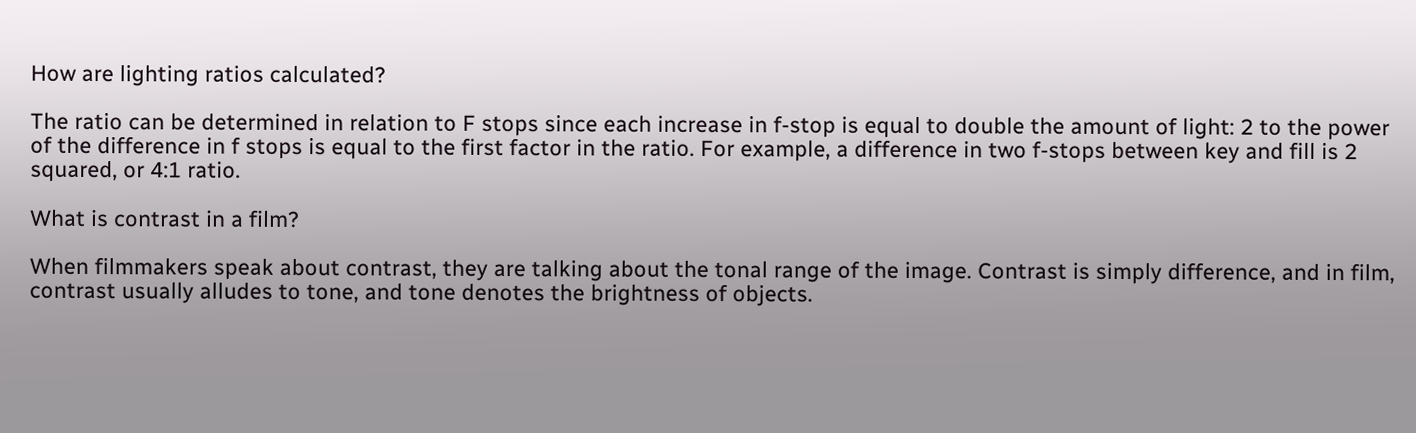How are lighting ratios calculated?

The ratio can be determined in relation to F stops since each increase in f-stop is equal to double the amount of light: 2 to the power of the difference in f stops is equal to the first factor in the ratio. For example, a difference in two f-stops between key and fill is 2 squared, or 4:1 ratio.

What is contrast in a film?

When filmmakers speak about contrast, they are talking about the tonal range of the image. Contrast is simply difference, and in film, contrast usually alludes to tone, and tone denotes the brightness of objects.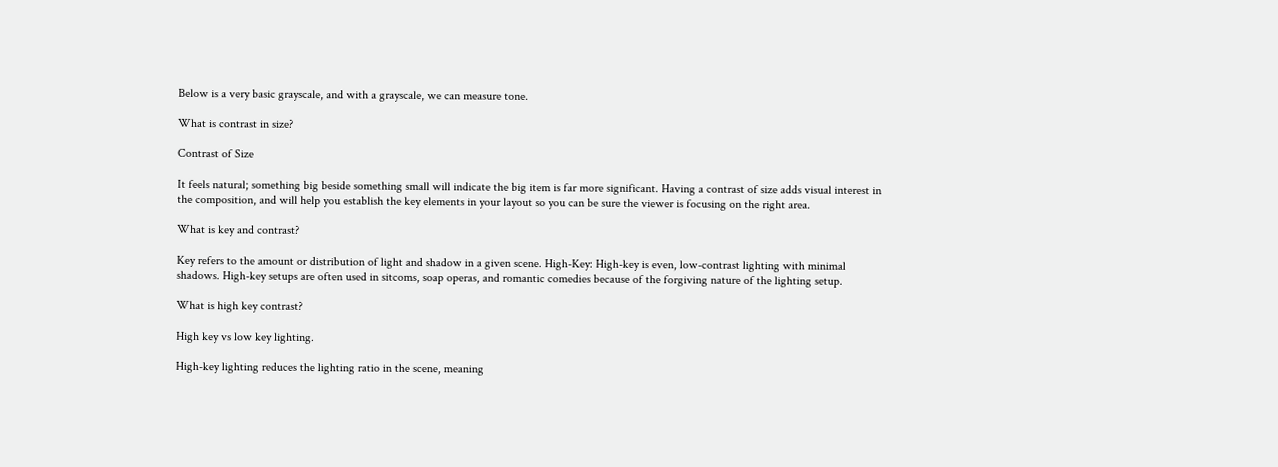Below is a very basic grayscale, and with a grayscale, we can measure tone.

What is contrast in size?

Contrast of Size

It feels natural; something big beside something small will indicate the big item is far more significant. Having a contrast of size adds visual interest in the composition, and will help you establish the key elements in your layout so you can be sure the viewer is focusing on the right area.

What is key and contrast?

Key refers to the amount or distribution of light and shadow in a given scene. High-Key: High-key is even, low-contrast lighting with minimal shadows. High-key setups are often used in sitcoms, soap operas, and romantic comedies because of the forgiving nature of the lighting setup.

What is high key contrast?

High key vs low key lighting.

High-key lighting reduces the lighting ratio in the scene, meaning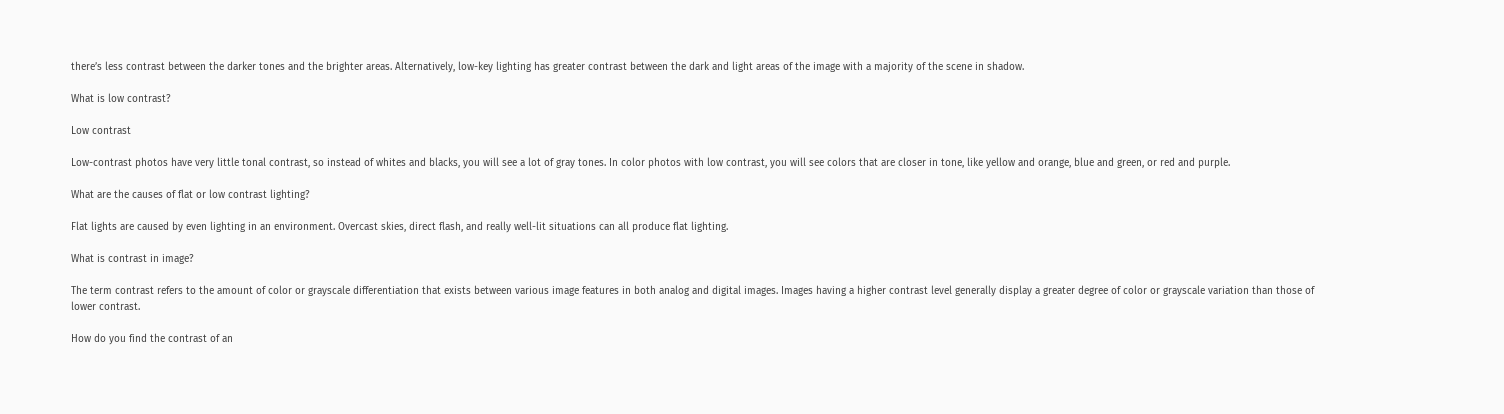there’s less contrast between the darker tones and the brighter areas. Alternatively, low-key lighting has greater contrast between the dark and light areas of the image with a majority of the scene in shadow.

What is low contrast?

Low contrast

Low-contrast photos have very little tonal contrast, so instead of whites and blacks, you will see a lot of gray tones. In color photos with low contrast, you will see colors that are closer in tone, like yellow and orange, blue and green, or red and purple.

What are the causes of flat or low contrast lighting?

Flat lights are caused by even lighting in an environment. Overcast skies, direct flash, and really well-lit situations can all produce flat lighting.

What is contrast in image?

The term contrast refers to the amount of color or grayscale differentiation that exists between various image features in both analog and digital images. Images having a higher contrast level generally display a greater degree of color or grayscale variation than those of lower contrast.

How do you find the contrast of an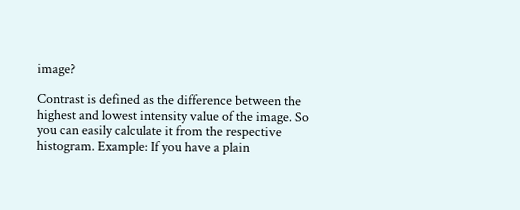image?

Contrast is defined as the difference between the highest and lowest intensity value of the image. So you can easily calculate it from the respective histogram. Example: If you have a plain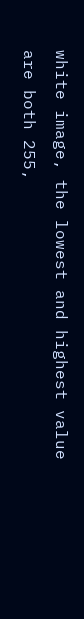white image, the lowest and highest value are both 255,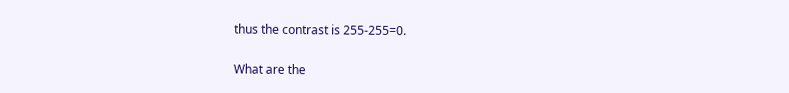thus the contrast is 255-255=0.

What are the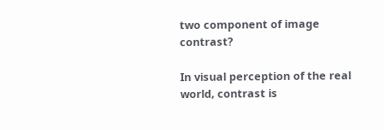two component of image contrast?

In visual perception of the real world, contrast is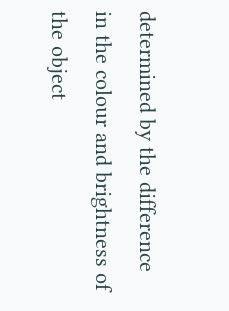determined by the difference in the colour and brightness of the object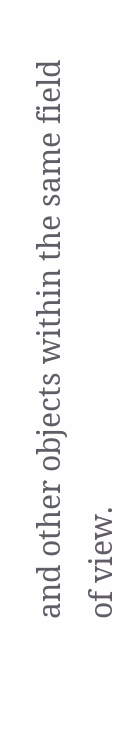and other objects within the same field of view.